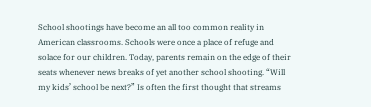School shootings have become an all too common reality in American classrooms. Schools were once a place of refuge and solace for our children. Today, parents remain on the edge of their seats whenever news breaks of yet another school shooting. “Will my kids’ school be next?” Is often the first thought that streams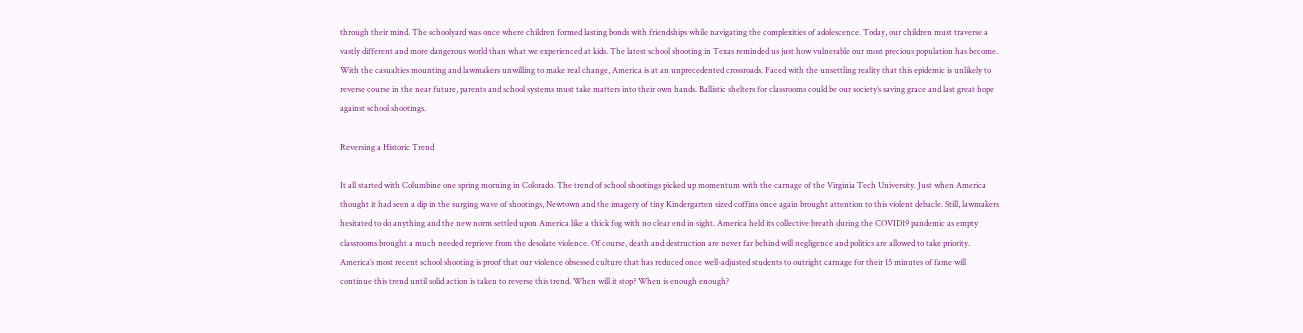through their mind. The schoolyard was once where children formed lasting bonds with friendships while navigating the complexities of adolescence. Today, our children must traverse a vastly different and more dangerous world than what we experienced at kids. The latest school shooting in Texas reminded us just how vulnerable our most precious population has become. With the casualties mounting and lawmakers unwilling to make real change, America is at an unprecedented crossroads. Faced with the unsettling reality that this epidemic is unlikely to reverse course in the near future, parents and school systems must take matters into their own hands. Ballistic shelters for classrooms could be our society’s saving grace and last great hope against school shootings.

Reversing a Historic Trend

It all started with Columbine one spring morning in Colorado. The trend of school shootings picked up momentum with the carnage of the Virginia Tech University. Just when America thought it had seen a dip in the surging wave of shootings, Newtown and the imagery of tiny Kindergarten sized coffins once again brought attention to this violent debacle. Still, lawmakers hesitated to do anything and the new norm settled upon America like a thick fog with no clear end in sight. America held its collective breath during the COVID19 pandemic as empty classrooms brought a much needed reprieve from the desolate violence. Of course, death and destruction are never far behind will negligence and politics are allowed to take priority. America’s most recent school shooting is proof that our violence obsessed culture that has reduced once well-adjusted students to outright carnage for their 15 minutes of fame will continue this trend until solid action is taken to reverse this trend. When will it stop? When is enough enough?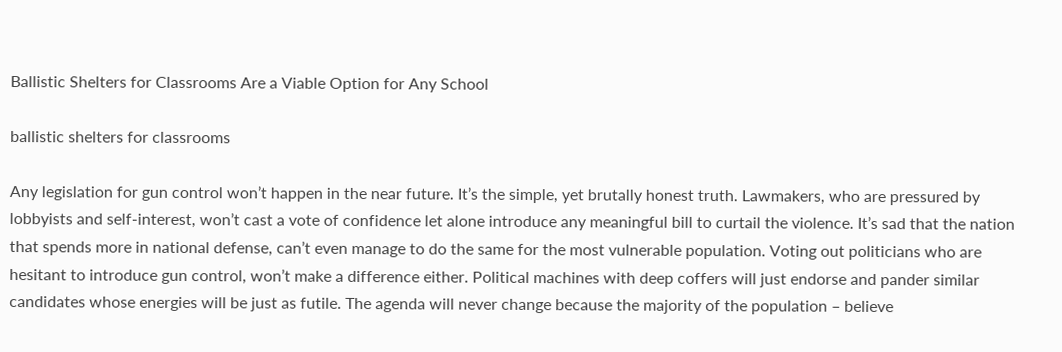Ballistic Shelters for Classrooms Are a Viable Option for Any School

ballistic shelters for classrooms

Any legislation for gun control won’t happen in the near future. It’s the simple, yet brutally honest truth. Lawmakers, who are pressured by lobbyists and self-interest, won’t cast a vote of confidence let alone introduce any meaningful bill to curtail the violence. It’s sad that the nation that spends more in national defense, can’t even manage to do the same for the most vulnerable population. Voting out politicians who are hesitant to introduce gun control, won’t make a difference either. Political machines with deep coffers will just endorse and pander similar candidates whose energies will be just as futile. The agenda will never change because the majority of the population – believe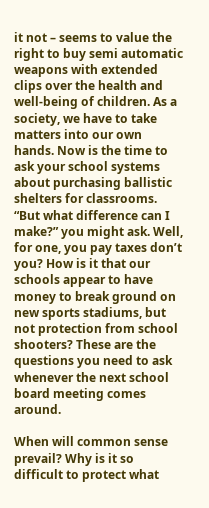it not – seems to value the right to buy semi automatic weapons with extended clips over the health and well-being of children. As a society, we have to take matters into our own hands. Now is the time to ask your school systems about purchasing ballistic shelters for classrooms. “But what difference can I make?” you might ask. Well, for one, you pay taxes don’t you? How is it that our schools appear to have money to break ground on new sports stadiums, but not protection from school shooters? These are the questions you need to ask whenever the next school board meeting comes around.

When will common sense prevail? Why is it so difficult to protect what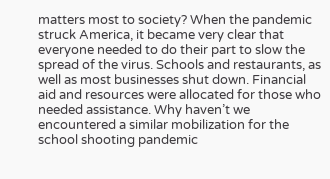matters most to society? When the pandemic struck America, it became very clear that everyone needed to do their part to slow the spread of the virus. Schools and restaurants, as well as most businesses shut down. Financial aid and resources were allocated for those who needed assistance. Why haven’t we encountered a similar mobilization for the school shooting pandemic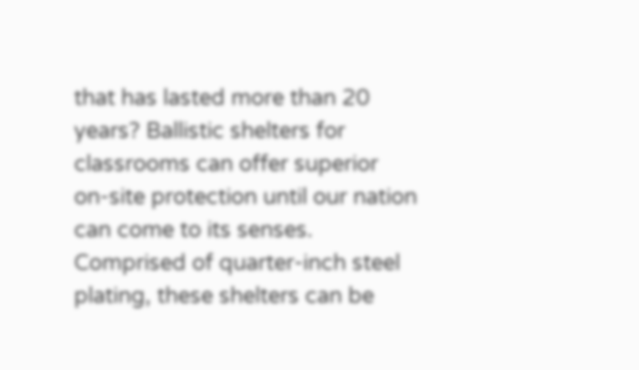that has lasted more than 20 years? Ballistic shelters for classrooms can offer superior on-site protection until our nation can come to its senses. Comprised of quarter-inch steel plating, these shelters can be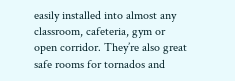easily installed into almost any classroom, cafeteria, gym or open corridor. They’re also great safe rooms for tornados and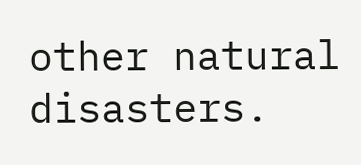other natural disasters.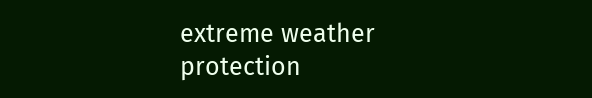extreme weather protection